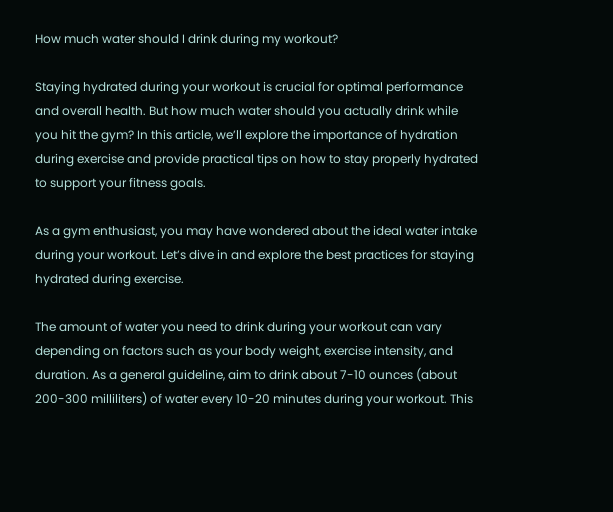How much water should I drink during my workout?

Staying hydrated during your workout is crucial for optimal performance and overall health. But how much water should you actually drink while you hit the gym? In this article, we’ll explore the importance of hydration during exercise and provide practical tips on how to stay properly hydrated to support your fitness goals.

As a gym enthusiast, you may have wondered about the ideal water intake during your workout. Let’s dive in and explore the best practices for staying hydrated during exercise.

The amount of water you need to drink during your workout can vary depending on factors such as your body weight, exercise intensity, and duration. As a general guideline, aim to drink about 7-10 ounces (about 200-300 milliliters) of water every 10-20 minutes during your workout. This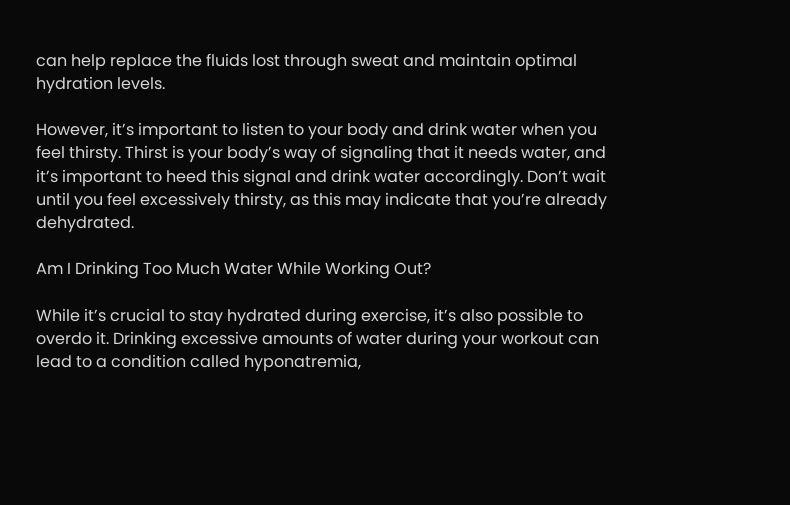can help replace the fluids lost through sweat and maintain optimal hydration levels.

However, it’s important to listen to your body and drink water when you feel thirsty. Thirst is your body’s way of signaling that it needs water, and it’s important to heed this signal and drink water accordingly. Don’t wait until you feel excessively thirsty, as this may indicate that you’re already dehydrated.

Am I Drinking Too Much Water While Working Out?

While it’s crucial to stay hydrated during exercise, it’s also possible to overdo it. Drinking excessive amounts of water during your workout can lead to a condition called hyponatremia,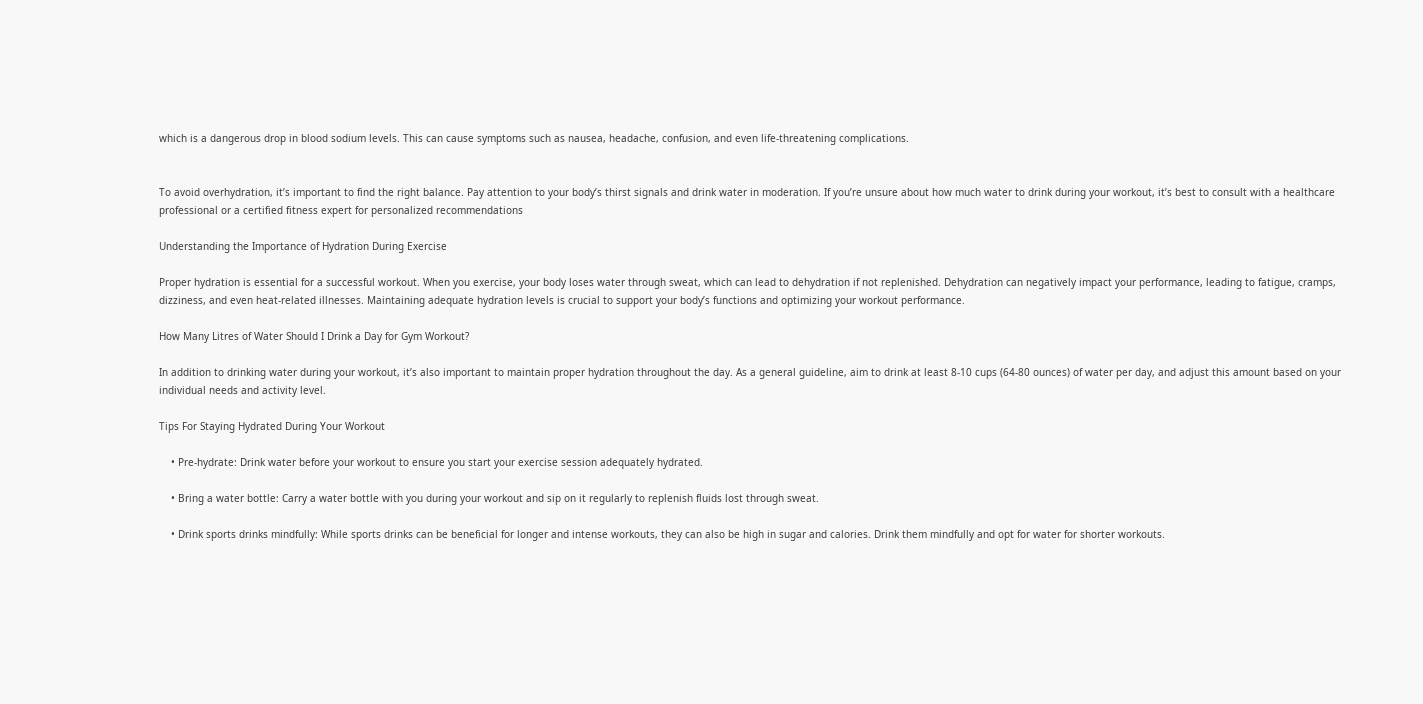which is a dangerous drop in blood sodium levels. This can cause symptoms such as nausea, headache, confusion, and even life-threatening complications.


To avoid overhydration, it’s important to find the right balance. Pay attention to your body’s thirst signals and drink water in moderation. If you’re unsure about how much water to drink during your workout, it’s best to consult with a healthcare professional or a certified fitness expert for personalized recommendations

Understanding the Importance of Hydration During Exercise

Proper hydration is essential for a successful workout. When you exercise, your body loses water through sweat, which can lead to dehydration if not replenished. Dehydration can negatively impact your performance, leading to fatigue, cramps, dizziness, and even heat-related illnesses. Maintaining adequate hydration levels is crucial to support your body’s functions and optimizing your workout performance.

How Many Litres of Water Should I Drink a Day for Gym Workout?

In addition to drinking water during your workout, it’s also important to maintain proper hydration throughout the day. As a general guideline, aim to drink at least 8-10 cups (64-80 ounces) of water per day, and adjust this amount based on your individual needs and activity level.

Tips For Staying Hydrated During Your Workout

    • Pre-hydrate: Drink water before your workout to ensure you start your exercise session adequately hydrated.

    • Bring a water bottle: Carry a water bottle with you during your workout and sip on it regularly to replenish fluids lost through sweat.

    • Drink sports drinks mindfully: While sports drinks can be beneficial for longer and intense workouts, they can also be high in sugar and calories. Drink them mindfully and opt for water for shorter workouts.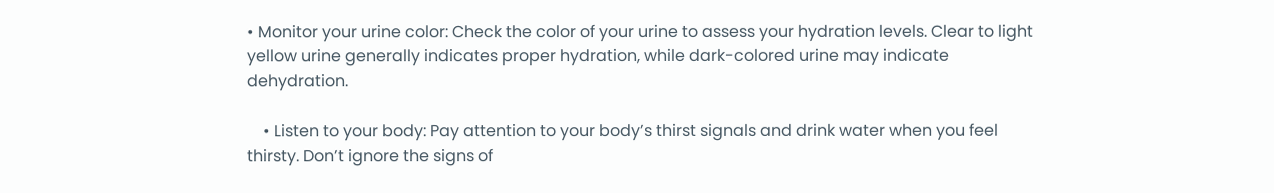• Monitor your urine color: Check the color of your urine to assess your hydration levels. Clear to light yellow urine generally indicates proper hydration, while dark-colored urine may indicate dehydration.

    • Listen to your body: Pay attention to your body’s thirst signals and drink water when you feel thirsty. Don’t ignore the signs of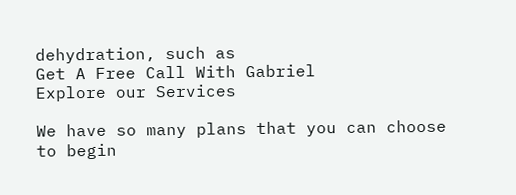dehydration, such as
Get A Free Call With Gabriel
Explore our Services

We have so many plans that you can choose to begin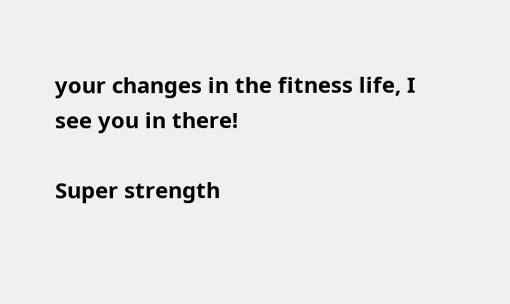your changes in the fitness life, I see you in there!

Super strength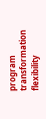program transformation flexibility